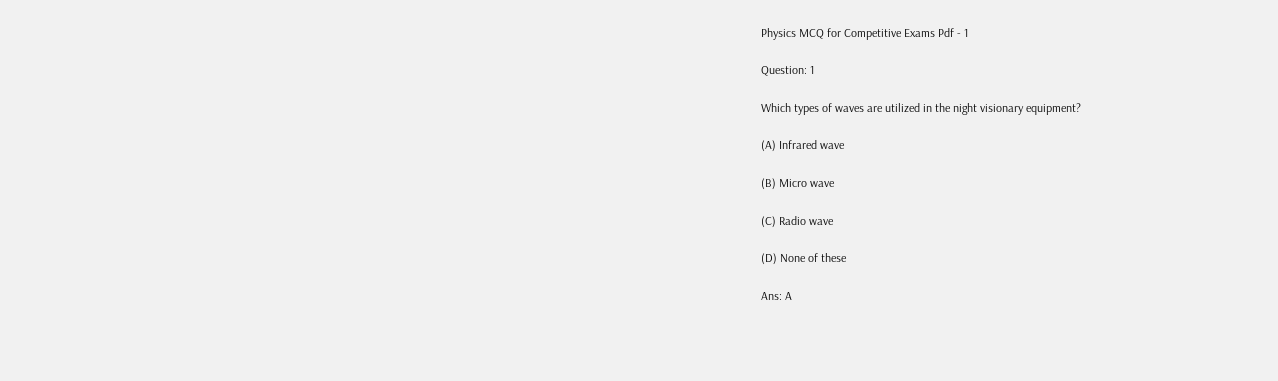Physics MCQ for Competitive Exams Pdf - 1

Question: 1

Which types of waves are utilized in the night visionary equipment?

(A) Infrared wave

(B) Micro wave

(C) Radio wave

(D) None of these

Ans: A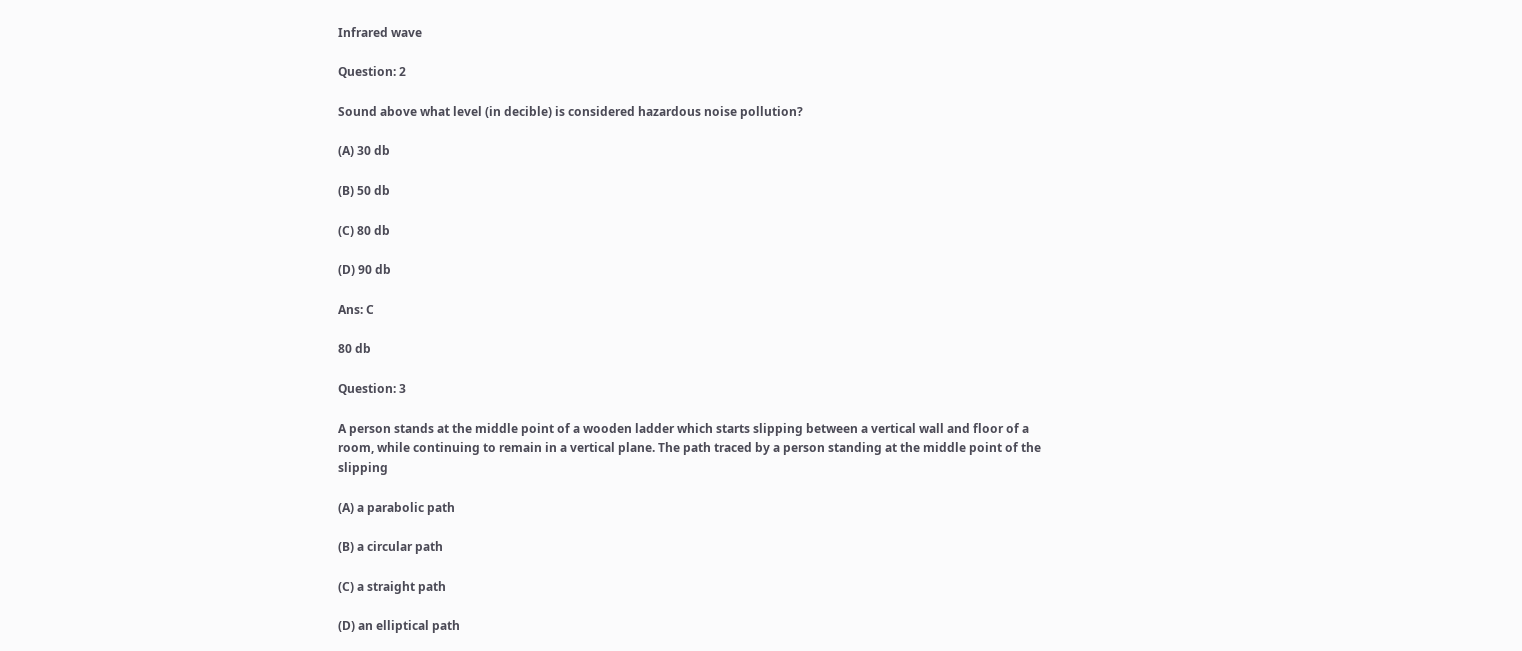Infrared wave

Question: 2

Sound above what level (in decible) is considered hazardous noise pollution?

(A) 30 db

(B) 50 db

(C) 80 db

(D) 90 db

Ans: C

80 db

Question: 3

A person stands at the middle point of a wooden ladder which starts slipping between a vertical wall and floor of a room, while continuing to remain in a vertical plane. The path traced by a person standing at the middle point of the slipping

(A) a parabolic path

(B) a circular path

(C) a straight path

(D) an elliptical path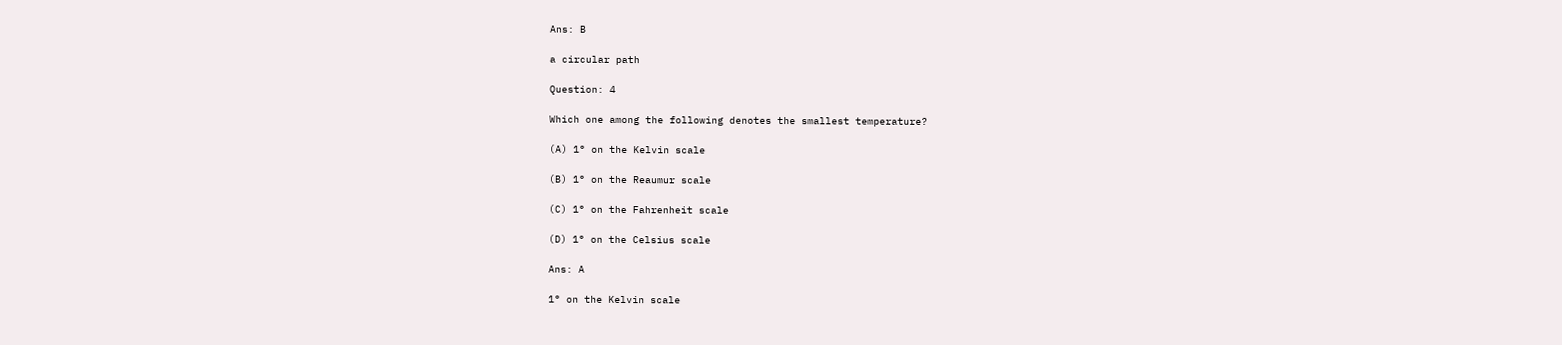Ans: B

a circular path

Question: 4

Which one among the following denotes the smallest temperature?

(A) 1° on the Kelvin scale

(B) 1° on the Reaumur scale

(C) 1° on the Fahrenheit scale

(D) 1° on the Celsius scale

Ans: A

1° on the Kelvin scale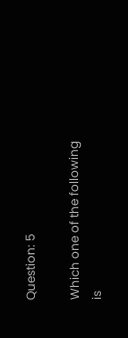Question: 5

Which one of the following is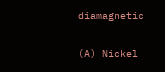diamagnetic

(A) Nickel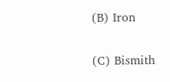(B) Iron

(C) Bismith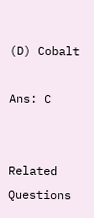(D) Cobalt

Ans: C


Related Questions